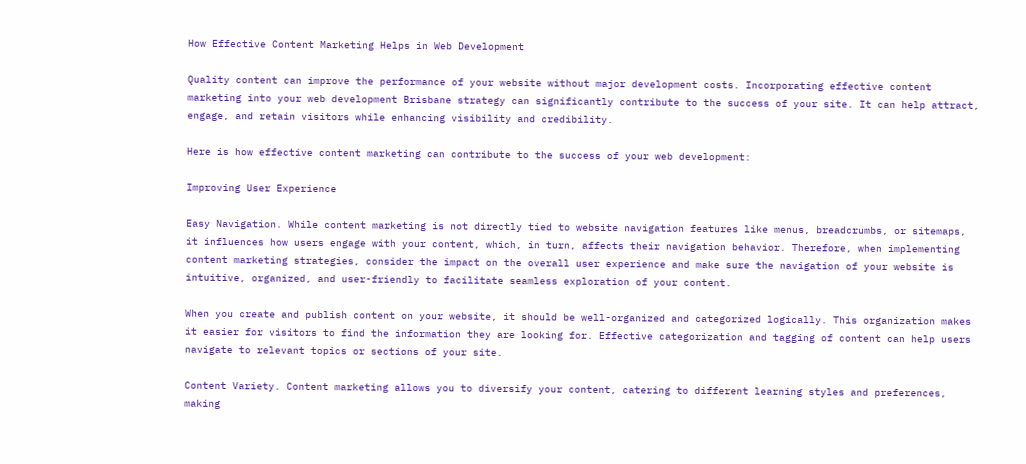How Effective Content Marketing Helps in Web Development

Quality content can improve the performance of your website without major development costs. Incorporating effective content marketing into your web development Brisbane strategy can significantly contribute to the success of your site. It can help attract, engage, and retain visitors while enhancing visibility and credibility.

Here is how effective content marketing can contribute to the success of your web development:

Improving User Experience

Easy Navigation. While content marketing is not directly tied to website navigation features like menus, breadcrumbs, or sitemaps, it influences how users engage with your content, which, in turn, affects their navigation behavior. Therefore, when implementing content marketing strategies, consider the impact on the overall user experience and make sure the navigation of your website is intuitive, organized, and user-friendly to facilitate seamless exploration of your content.

When you create and publish content on your website, it should be well-organized and categorized logically. This organization makes it easier for visitors to find the information they are looking for. Effective categorization and tagging of content can help users navigate to relevant topics or sections of your site.

Content Variety. Content marketing allows you to diversify your content, catering to different learning styles and preferences, making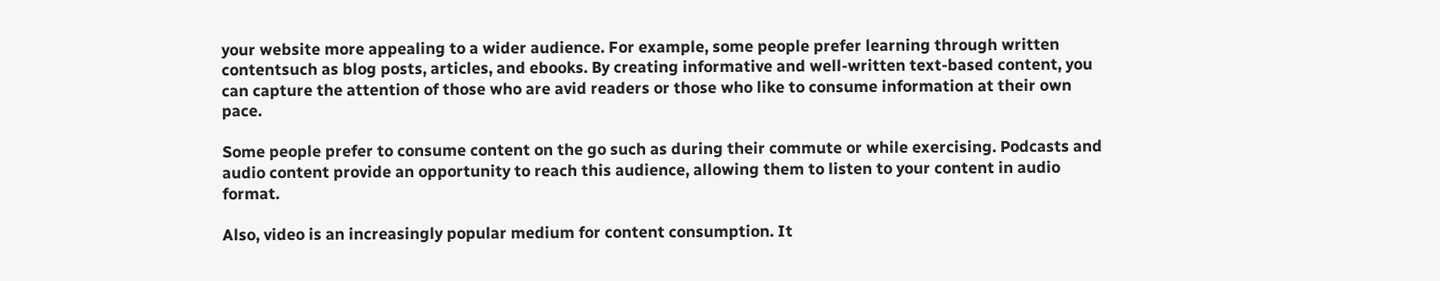your website more appealing to a wider audience. For example, some people prefer learning through written contentsuch as blog posts, articles, and ebooks. By creating informative and well-written text-based content, you can capture the attention of those who are avid readers or those who like to consume information at their own pace.

Some people prefer to consume content on the go such as during their commute or while exercising. Podcasts and audio content provide an opportunity to reach this audience, allowing them to listen to your content in audio format.

Also, video is an increasingly popular medium for content consumption. It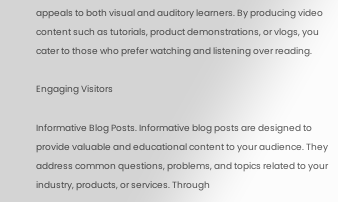appeals to both visual and auditory learners. By producing video content such as tutorials, product demonstrations, or vlogs, you cater to those who prefer watching and listening over reading.

Engaging Visitors

Informative Blog Posts. Informative blog posts are designed to provide valuable and educational content to your audience. They address common questions, problems, and topics related to your industry, products, or services. Through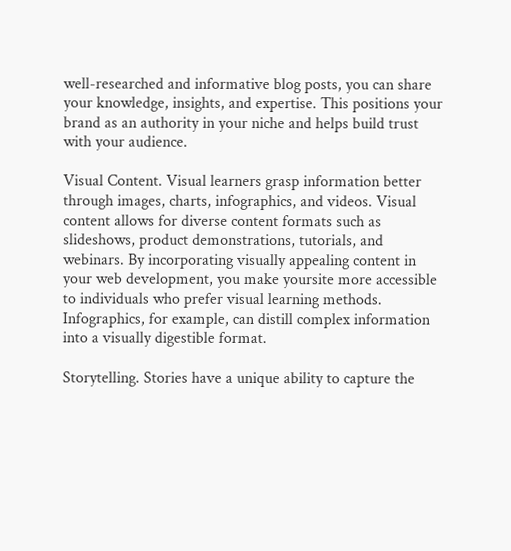well-researched and informative blog posts, you can share your knowledge, insights, and expertise. This positions your brand as an authority in your niche and helps build trust with your audience.

Visual Content. Visual learners grasp information better through images, charts, infographics, and videos. Visual content allows for diverse content formats such as slideshows, product demonstrations, tutorials, and webinars. By incorporating visually appealing content in your web development, you make yoursite more accessible to individuals who prefer visual learning methods. Infographics, for example, can distill complex information into a visually digestible format.

Storytelling. Stories have a unique ability to capture the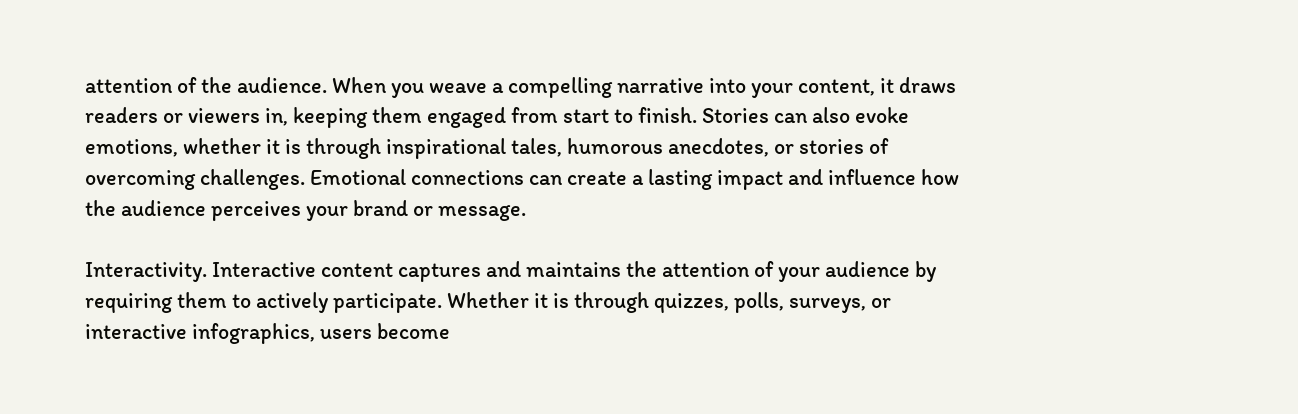attention of the audience. When you weave a compelling narrative into your content, it draws readers or viewers in, keeping them engaged from start to finish. Stories can also evoke emotions, whether it is through inspirational tales, humorous anecdotes, or stories of overcoming challenges. Emotional connections can create a lasting impact and influence how the audience perceives your brand or message.

Interactivity. Interactive content captures and maintains the attention of your audience by requiring them to actively participate. Whether it is through quizzes, polls, surveys, or interactive infographics, users become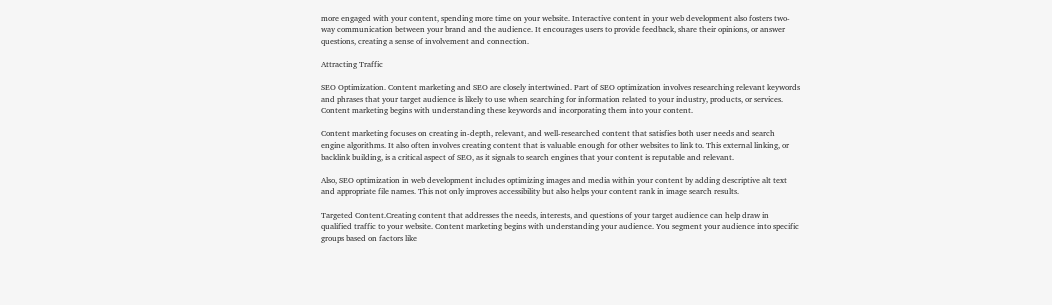more engaged with your content, spending more time on your website. Interactive content in your web development also fosters two-way communication between your brand and the audience. It encourages users to provide feedback, share their opinions, or answer questions, creating a sense of involvement and connection.

Attracting Traffic

SEO Optimization. Content marketing and SEO are closely intertwined. Part of SEO optimization involves researching relevant keywords and phrases that your target audience is likely to use when searching for information related to your industry, products, or services. Content marketing begins with understanding these keywords and incorporating them into your content.

Content marketing focuses on creating in-depth, relevant, and well-researched content that satisfies both user needs and search engine algorithms. It also often involves creating content that is valuable enough for other websites to link to. This external linking, or backlink building, is a critical aspect of SEO, as it signals to search engines that your content is reputable and relevant.

Also, SEO optimization in web development includes optimizing images and media within your content by adding descriptive alt text and appropriate file names. This not only improves accessibility but also helps your content rank in image search results.

Targeted Content.Creating content that addresses the needs, interests, and questions of your target audience can help draw in qualified traffic to your website. Content marketing begins with understanding your audience. You segment your audience into specific groups based on factors like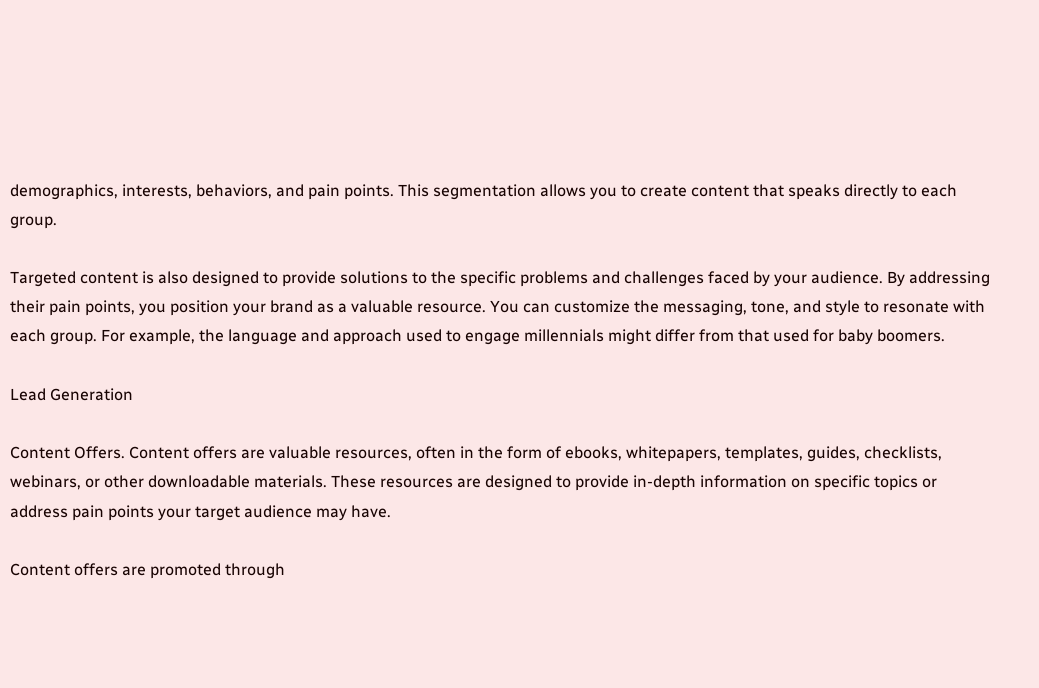demographics, interests, behaviors, and pain points. This segmentation allows you to create content that speaks directly to each group.

Targeted content is also designed to provide solutions to the specific problems and challenges faced by your audience. By addressing their pain points, you position your brand as a valuable resource. You can customize the messaging, tone, and style to resonate with each group. For example, the language and approach used to engage millennials might differ from that used for baby boomers.

Lead Generation

Content Offers. Content offers are valuable resources, often in the form of ebooks, whitepapers, templates, guides, checklists, webinars, or other downloadable materials. These resources are designed to provide in-depth information on specific topics or address pain points your target audience may have.

Content offers are promoted through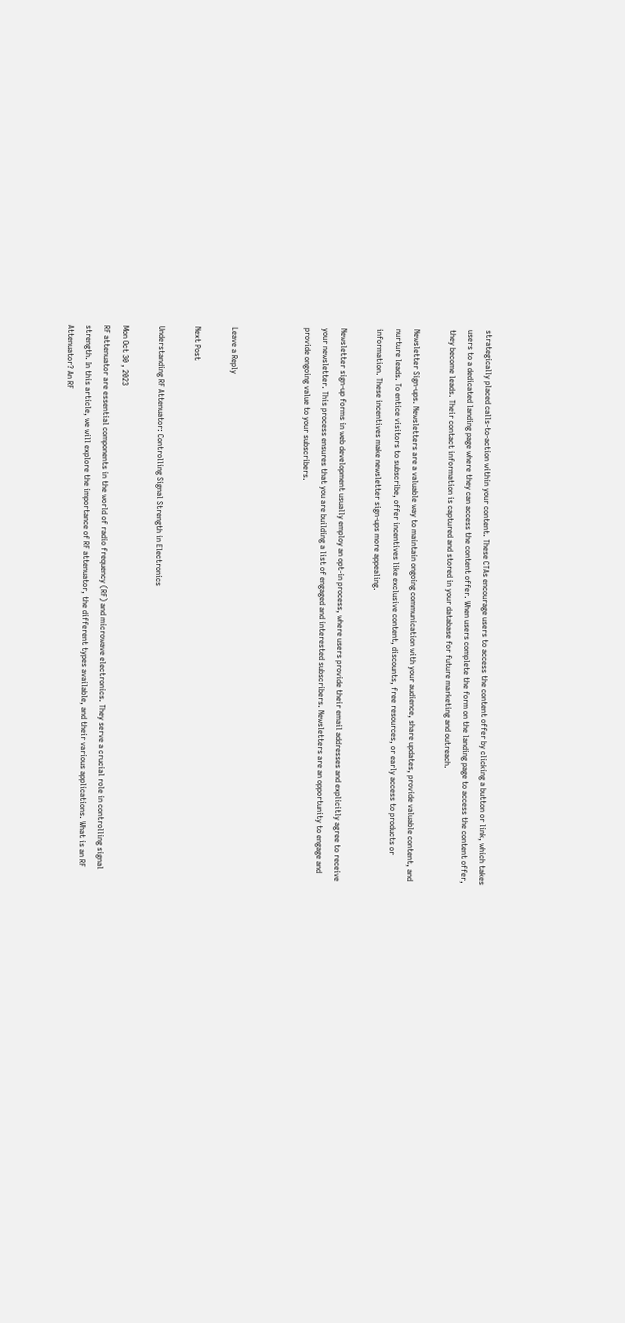strategically placed calls-to-action within your content. These CTAs encourage users to access the content offer by clicking a button or link, which takes users to a dedicated landing page where they can access the content offer. When users complete the form on the landing page to access the content offer, they become leads. Their contact information is captured and stored in your database for future marketing and outreach.

Newsletter Sign-ups. Newsletters are a valuable way to maintain ongoing communication with your audience, share updates, provide valuable content, and nurture leads. To entice visitors to subscribe, offer incentives like exclusive content, discounts, free resources, or early access to products or information. These incentives make newsletter sign-ups more appealing.

Newsletter sign-up forms in web development usually employ an opt-in process, where users provide their email addresses and explicitly agree to receive your newsletter. This process ensures that you are building a list of engaged and interested subscribers. Newsletters are an opportunity to engage and provide ongoing value to your subscribers.



Leave a Reply

Next Post

Understanding RF Attenuator: Controlling Signal Strength in Electronics

Mon Oct 30 , 2023
RF attenuator are essential components in the world of radio frequency (RF) and microwave electronics. They serve a crucial role in controlling signal strength. In this article, we will explore the importance of RF attenuator, the different types available, and their various applications. What is an RF Attenuator? An RF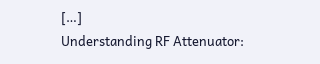[…]
Understanding RF Attenuator: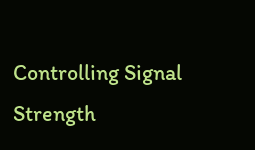Controlling Signal Strength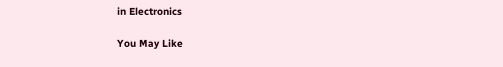in Electronics

You May Like